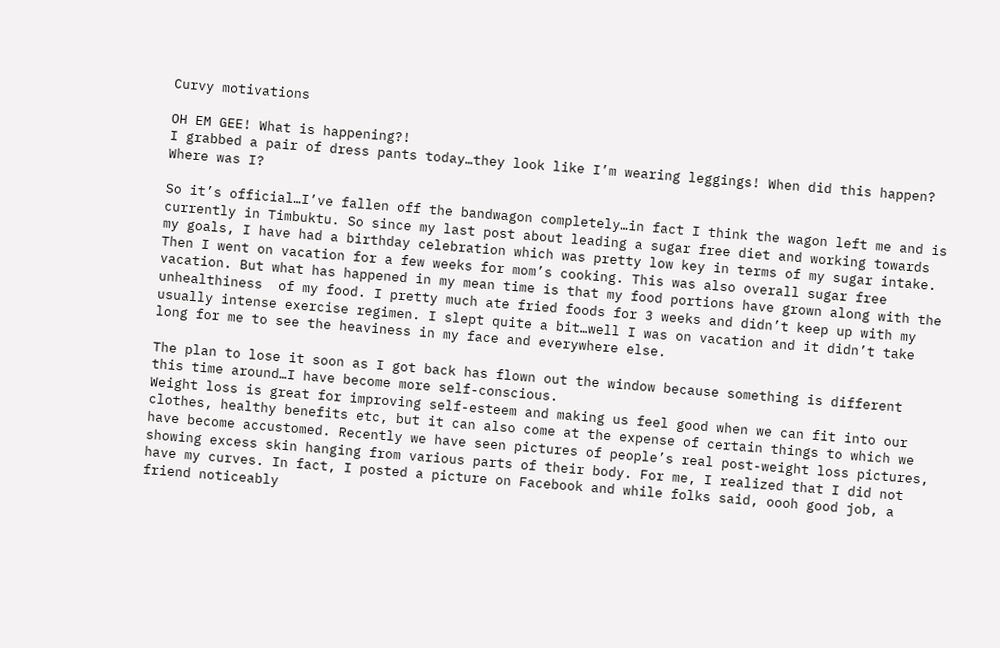Curvy motivations

OH EM GEE! What is happening?!
I grabbed a pair of dress pants today…they look like I’m wearing leggings! When did this happen? Where was I?

So it’s official…I’ve fallen off the bandwagon completely…in fact I think the wagon left me and is currently in Timbuktu. So since my last post about leading a sugar free diet and working towards my goals, I have had a birthday celebration which was pretty low key in terms of my sugar intake. Then I went on vacation for a few weeks for mom’s cooking. This was also overall sugar free vacation. But what has happened in my mean time is that my food portions have grown along with the unhealthiness  of my food. I pretty much ate fried foods for 3 weeks and didn’t keep up with my usually intense exercise regimen. I slept quite a bit…well I was on vacation and it didn’t take long for me to see the heaviness in my face and everywhere else.

The plan to lose it soon as I got back has flown out the window because something is different this time around…I have become more self-conscious.
Weight loss is great for improving self-esteem and making us feel good when we can fit into our clothes, healthy benefits etc, but it can also come at the expense of certain things to which we have become accustomed. Recently we have seen pictures of people’s real post-weight loss pictures, showing excess skin hanging from various parts of their body. For me, I realized that I did not have my curves. In fact, I posted a picture on Facebook and while folks said, oooh good job, a friend noticeably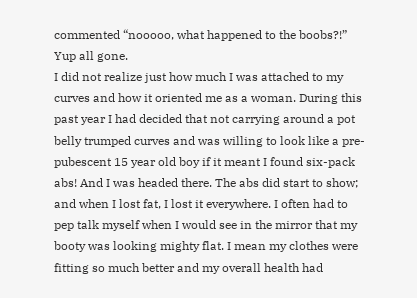commented “nooooo, what happened to the boobs?!” Yup all gone.
I did not realize just how much I was attached to my curves and how it oriented me as a woman. During this past year I had decided that not carrying around a pot belly trumped curves and was willing to look like a pre-pubescent 15 year old boy if it meant I found six-pack abs! And I was headed there. The abs did start to show; and when I lost fat, I lost it everywhere. I often had to pep talk myself when I would see in the mirror that my booty was looking mighty flat. I mean my clothes were fitting so much better and my overall health had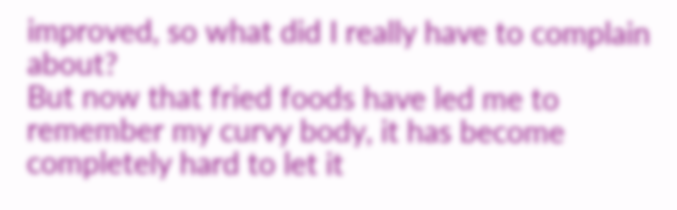improved, so what did I really have to complain about?
But now that fried foods have led me to remember my curvy body, it has become completely hard to let it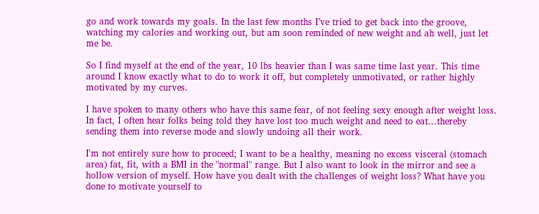go and work towards my goals. In the last few months I’ve tried to get back into the groove, watching my calories and working out, but am soon reminded of new weight and ah well, just let me be.

So I find myself at the end of the year, 10 lbs heavier than I was same time last year. This time around I know exactly what to do to work it off, but completely unmotivated, or rather highly motivated by my curves.

I have spoken to many others who have this same fear, of not feeling sexy enough after weight loss. In fact, I often hear folks being told they have lost too much weight and need to eat...thereby sending them into reverse mode and slowly undoing all their work.

I'm not entirely sure how to proceed; I want to be a healthy, meaning no excess visceral (stomach area) fat, fit, with a BMI in the "normal" range. But I also want to look in the mirror and see a hollow version of myself. How have you dealt with the challenges of weight loss? What have you done to motivate yourself to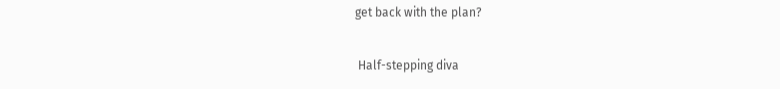get back with the plan?

 Half-stepping diva